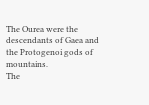The Ourea were the descendants of Gaea and the Protogenoi gods of mountains.
The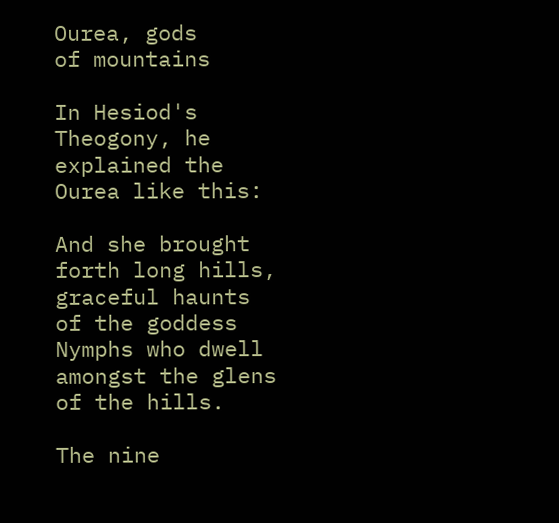Ourea, gods
of mountains

In Hesiod's Theogony, he explained the Ourea like this:

And she brought forth long hills, graceful haunts
of the goddess Nymphs who dwell amongst the glens of the hills.

The nine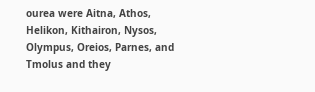ourea were Aitna, Athos, Helikon, Kithairon, Nysos, Olympus, Oreios, Parnes, and Tmolus and they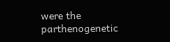were the parthenogenetic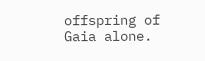offspring of Gaia alone.